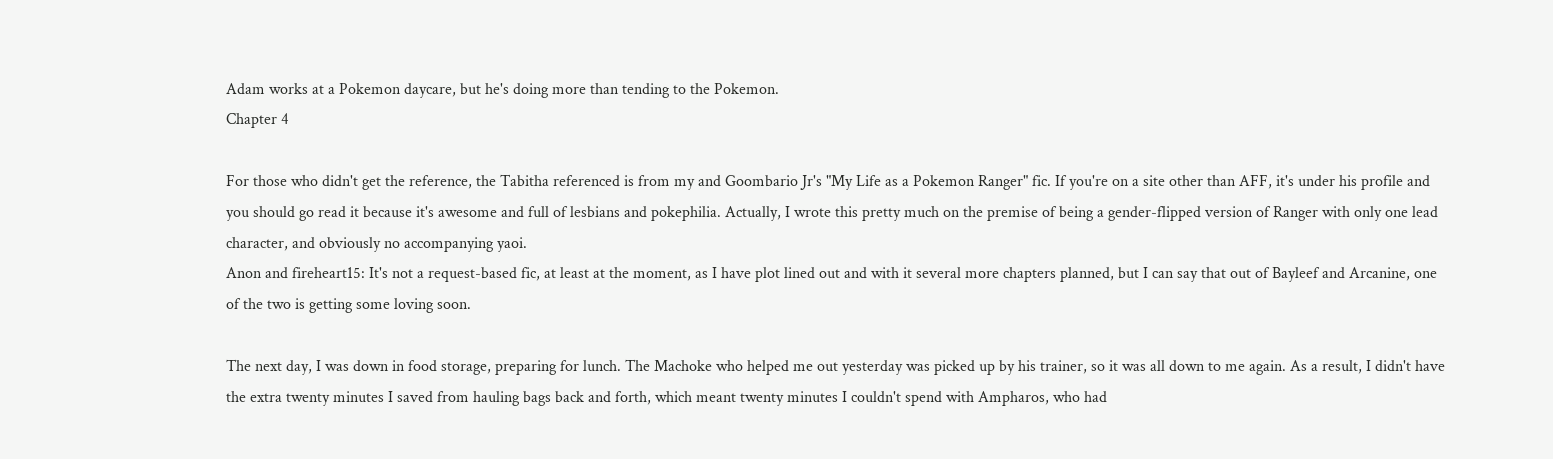Adam works at a Pokemon daycare, but he's doing more than tending to the Pokemon.
Chapter 4

For those who didn't get the reference, the Tabitha referenced is from my and Goombario Jr's "My Life as a Pokemon Ranger" fic. If you're on a site other than AFF, it's under his profile and you should go read it because it's awesome and full of lesbians and pokephilia. Actually, I wrote this pretty much on the premise of being a gender-flipped version of Ranger with only one lead character, and obviously no accompanying yaoi.
Anon and fireheart15: It's not a request-based fic, at least at the moment, as I have plot lined out and with it several more chapters planned, but I can say that out of Bayleef and Arcanine, one of the two is getting some loving soon.

The next day, I was down in food storage, preparing for lunch. The Machoke who helped me out yesterday was picked up by his trainer, so it was all down to me again. As a result, I didn't have the extra twenty minutes I saved from hauling bags back and forth, which meant twenty minutes I couldn't spend with Ampharos, who had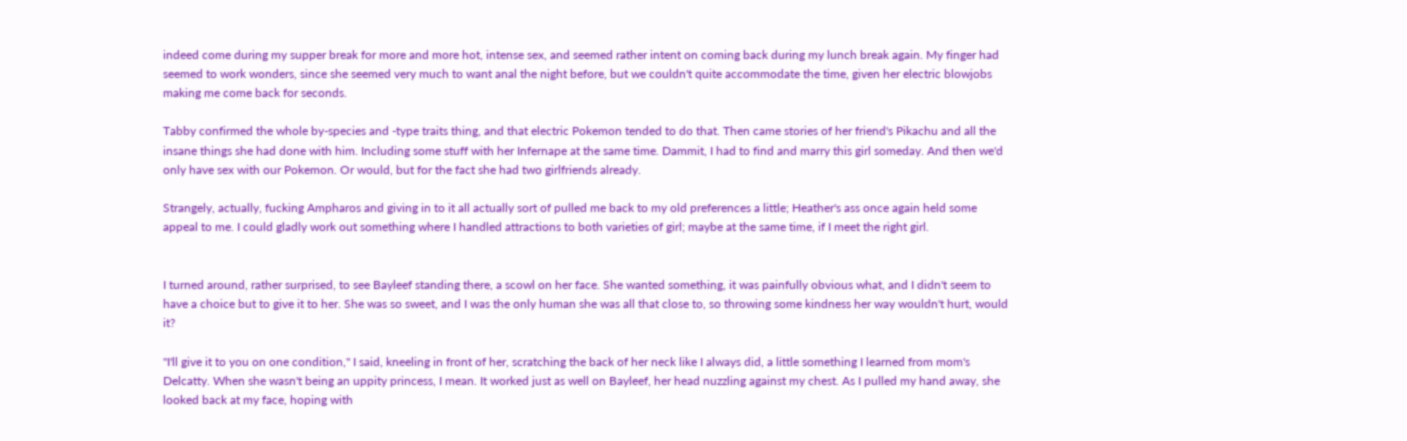indeed come during my supper break for more and more hot, intense sex, and seemed rather intent on coming back during my lunch break again. My finger had seemed to work wonders, since she seemed very much to want anal the night before, but we couldn't quite accommodate the time, given her electric blowjobs making me come back for seconds.

Tabby confirmed the whole by-species and -type traits thing, and that electric Pokemon tended to do that. Then came stories of her friend's Pikachu and all the insane things she had done with him. Including some stuff with her Infernape at the same time. Dammit, I had to find and marry this girl someday. And then we'd only have sex with our Pokemon. Or would, but for the fact she had two girlfriends already.

Strangely, actually, fucking Ampharos and giving in to it all actually sort of pulled me back to my old preferences a little; Heather's ass once again held some appeal to me. I could gladly work out something where I handled attractions to both varieties of girl; maybe at the same time, if I meet the right girl.


I turned around, rather surprised, to see Bayleef standing there, a scowl on her face. She wanted something, it was painfully obvious what, and I didn't seem to have a choice but to give it to her. She was so sweet, and I was the only human she was all that close to, so throwing some kindness her way wouldn't hurt, would it?

"I'll give it to you on one condition," I said, kneeling in front of her, scratching the back of her neck like I always did, a little something I learned from mom's Delcatty. When she wasn't being an uppity princess, I mean. It worked just as well on Bayleef, her head nuzzling against my chest. As I pulled my hand away, she looked back at my face, hoping with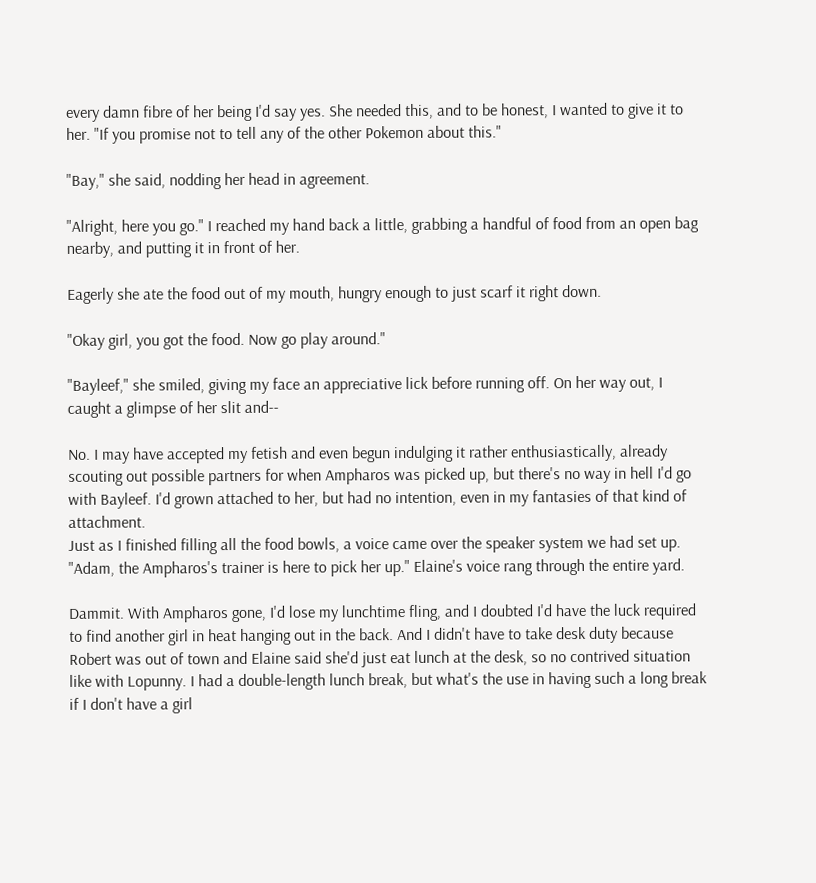every damn fibre of her being I'd say yes. She needed this, and to be honest, I wanted to give it to her. "If you promise not to tell any of the other Pokemon about this."

"Bay," she said, nodding her head in agreement.

"Alright, here you go." I reached my hand back a little, grabbing a handful of food from an open bag nearby, and putting it in front of her.

Eagerly she ate the food out of my mouth, hungry enough to just scarf it right down.

"Okay girl, you got the food. Now go play around."

"Bayleef," she smiled, giving my face an appreciative lick before running off. On her way out, I caught a glimpse of her slit and--

No. I may have accepted my fetish and even begun indulging it rather enthusiastically, already scouting out possible partners for when Ampharos was picked up, but there's no way in hell I'd go with Bayleef. I'd grown attached to her, but had no intention, even in my fantasies of that kind of attachment.
Just as I finished filling all the food bowls, a voice came over the speaker system we had set up. "Adam, the Ampharos's trainer is here to pick her up." Elaine's voice rang through the entire yard.

Dammit. With Ampharos gone, I'd lose my lunchtime fling, and I doubted I'd have the luck required to find another girl in heat hanging out in the back. And I didn't have to take desk duty because Robert was out of town and Elaine said she'd just eat lunch at the desk, so no contrived situation like with Lopunny. I had a double-length lunch break, but what's the use in having such a long break if I don't have a girl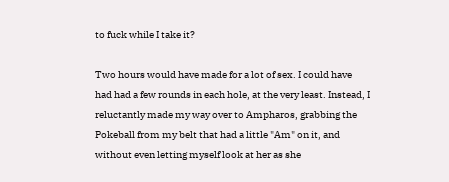to fuck while I take it?

Two hours would have made for a lot of sex. I could have had had a few rounds in each hole, at the very least. Instead, I reluctantly made my way over to Ampharos, grabbing the Pokeball from my belt that had a little "Am" on it, and without even letting myself look at her as she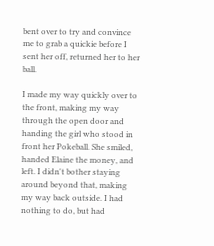bent over to try and convince me to grab a quickie before I sent her off, returned her to her ball.

I made my way quickly over to the front, making my way through the open door and handing the girl who stood in front her Pokeball. She smiled, handed Elaine the money, and left. I didn't bother staying around beyond that, making my way back outside. I had nothing to do, but had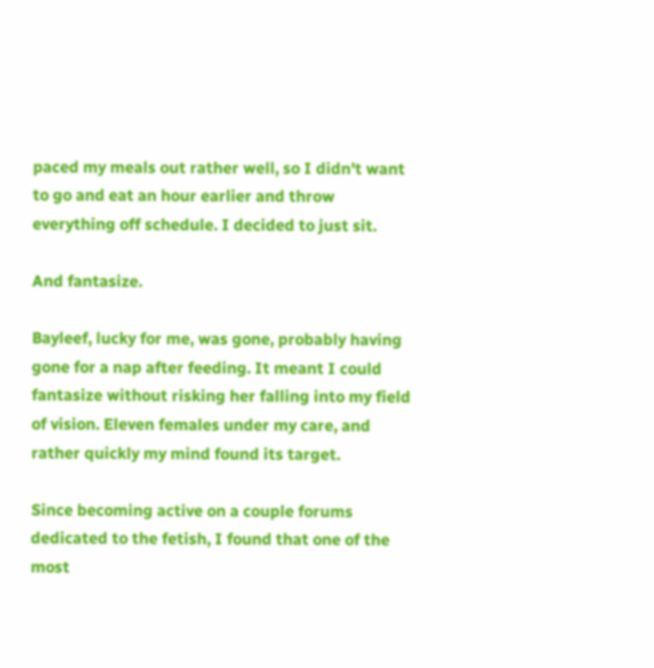paced my meals out rather well, so I didn't want to go and eat an hour earlier and throw everything off schedule. I decided to just sit.

And fantasize.

Bayleef, lucky for me, was gone, probably having gone for a nap after feeding. It meant I could fantasize without risking her falling into my field of vision. Eleven females under my care, and rather quickly my mind found its target.

Since becoming active on a couple forums dedicated to the fetish, I found that one of the most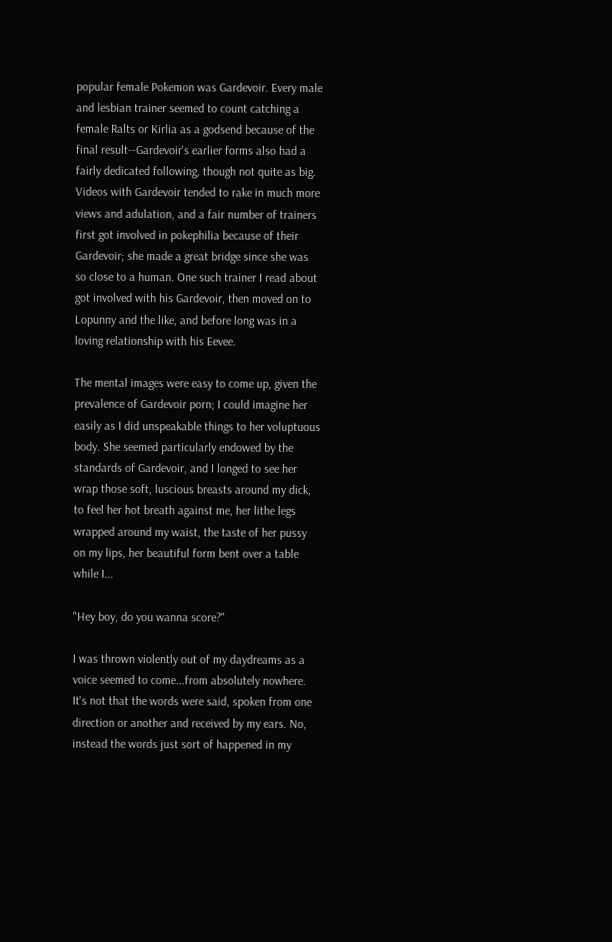popular female Pokemon was Gardevoir. Every male and lesbian trainer seemed to count catching a female Ralts or Kirlia as a godsend because of the final result--Gardevoir's earlier forms also had a fairly dedicated following, though not quite as big. Videos with Gardevoir tended to rake in much more views and adulation, and a fair number of trainers first got involved in pokephilia because of their Gardevoir; she made a great bridge since she was so close to a human. One such trainer I read about got involved with his Gardevoir, then moved on to Lopunny and the like, and before long was in a loving relationship with his Eevee.

The mental images were easy to come up, given the prevalence of Gardevoir porn; I could imagine her easily as I did unspeakable things to her voluptuous body. She seemed particularly endowed by the standards of Gardevoir, and I longed to see her wrap those soft, luscious breasts around my dick, to feel her hot breath against me, her lithe legs wrapped around my waist, the taste of her pussy on my lips, her beautiful form bent over a table while I...

"Hey boy, do you wanna score?"

I was thrown violently out of my daydreams as a voice seemed to come...from absolutely nowhere. It's not that the words were said, spoken from one direction or another and received by my ears. No, instead the words just sort of happened in my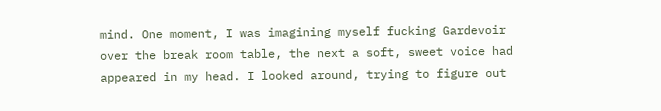mind. One moment, I was imagining myself fucking Gardevoir over the break room table, the next a soft, sweet voice had appeared in my head. I looked around, trying to figure out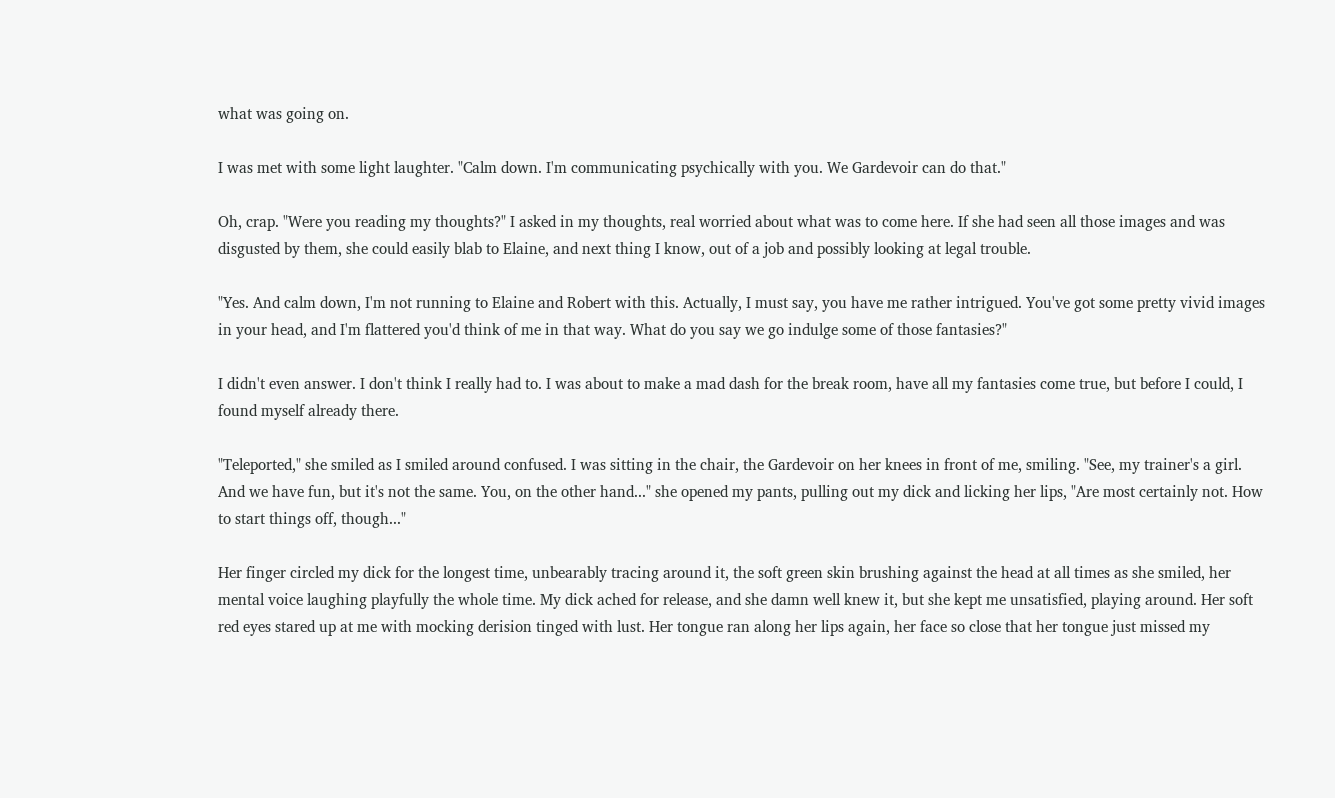what was going on.

I was met with some light laughter. "Calm down. I'm communicating psychically with you. We Gardevoir can do that."

Oh, crap. "Were you reading my thoughts?" I asked in my thoughts, real worried about what was to come here. If she had seen all those images and was disgusted by them, she could easily blab to Elaine, and next thing I know, out of a job and possibly looking at legal trouble.

"Yes. And calm down, I'm not running to Elaine and Robert with this. Actually, I must say, you have me rather intrigued. You've got some pretty vivid images in your head, and I'm flattered you'd think of me in that way. What do you say we go indulge some of those fantasies?"

I didn't even answer. I don't think I really had to. I was about to make a mad dash for the break room, have all my fantasies come true, but before I could, I found myself already there.

"Teleported," she smiled as I smiled around confused. I was sitting in the chair, the Gardevoir on her knees in front of me, smiling. "See, my trainer's a girl. And we have fun, but it's not the same. You, on the other hand..." she opened my pants, pulling out my dick and licking her lips, "Are most certainly not. How to start things off, though..."

Her finger circled my dick for the longest time, unbearably tracing around it, the soft green skin brushing against the head at all times as she smiled, her mental voice laughing playfully the whole time. My dick ached for release, and she damn well knew it, but she kept me unsatisfied, playing around. Her soft red eyes stared up at me with mocking derision tinged with lust. Her tongue ran along her lips again, her face so close that her tongue just missed my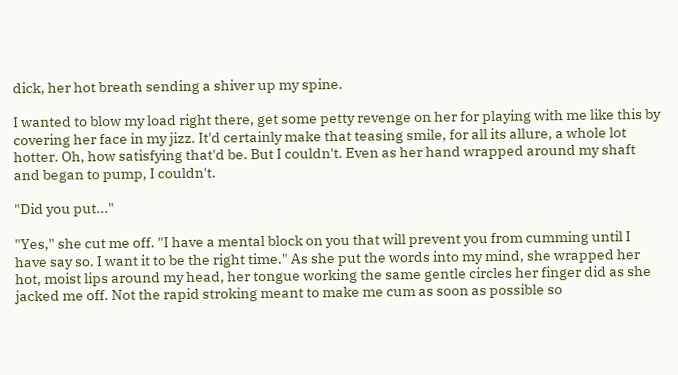dick, her hot breath sending a shiver up my spine.

I wanted to blow my load right there, get some petty revenge on her for playing with me like this by covering her face in my jizz. It'd certainly make that teasing smile, for all its allure, a whole lot hotter. Oh, how satisfying that'd be. But I couldn't. Even as her hand wrapped around my shaft and began to pump, I couldn't.

"Did you put..."

"Yes," she cut me off. "I have a mental block on you that will prevent you from cumming until I have say so. I want it to be the right time." As she put the words into my mind, she wrapped her hot, moist lips around my head, her tongue working the same gentle circles her finger did as she jacked me off. Not the rapid stroking meant to make me cum as soon as possible so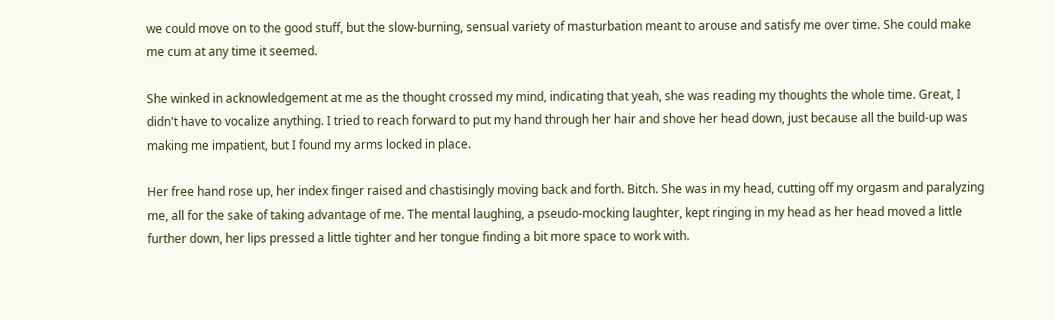we could move on to the good stuff, but the slow-burning, sensual variety of masturbation meant to arouse and satisfy me over time. She could make me cum at any time it seemed.

She winked in acknowledgement at me as the thought crossed my mind, indicating that yeah, she was reading my thoughts the whole time. Great, I didn't have to vocalize anything. I tried to reach forward to put my hand through her hair and shove her head down, just because all the build-up was making me impatient, but I found my arms locked in place.

Her free hand rose up, her index finger raised and chastisingly moving back and forth. Bitch. She was in my head, cutting off my orgasm and paralyzing me, all for the sake of taking advantage of me. The mental laughing, a pseudo-mocking laughter, kept ringing in my head as her head moved a little further down, her lips pressed a little tighter and her tongue finding a bit more space to work with.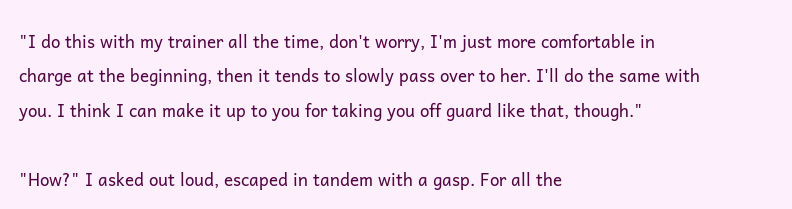"I do this with my trainer all the time, don't worry, I'm just more comfortable in charge at the beginning, then it tends to slowly pass over to her. I'll do the same with you. I think I can make it up to you for taking you off guard like that, though."

"How?" I asked out loud, escaped in tandem with a gasp. For all the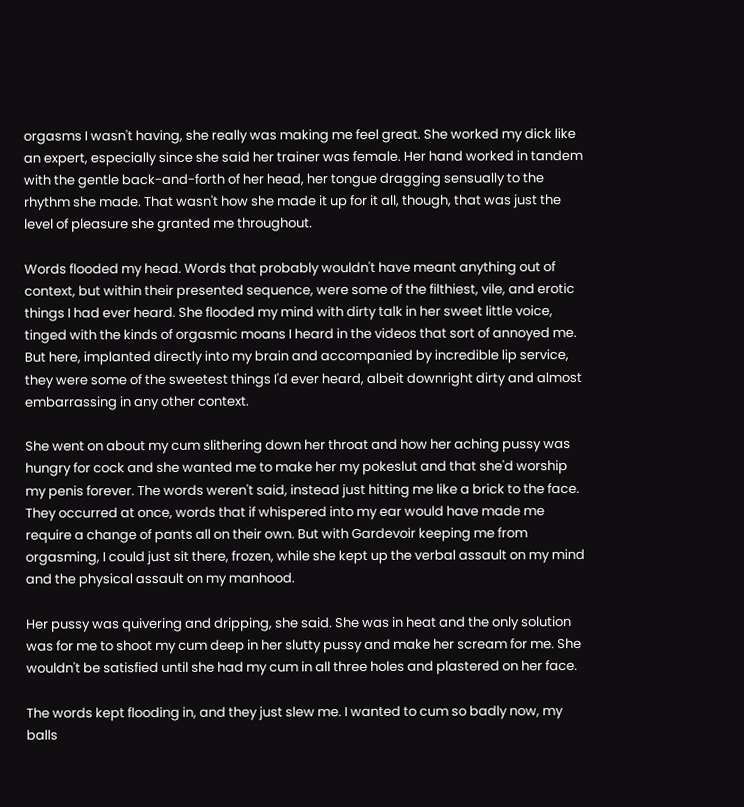orgasms I wasn't having, she really was making me feel great. She worked my dick like an expert, especially since she said her trainer was female. Her hand worked in tandem with the gentle back-and-forth of her head, her tongue dragging sensually to the rhythm she made. That wasn't how she made it up for it all, though, that was just the level of pleasure she granted me throughout.

Words flooded my head. Words that probably wouldn't have meant anything out of context, but within their presented sequence, were some of the filthiest, vile, and erotic things I had ever heard. She flooded my mind with dirty talk in her sweet little voice, tinged with the kinds of orgasmic moans I heard in the videos that sort of annoyed me. But here, implanted directly into my brain and accompanied by incredible lip service, they were some of the sweetest things I'd ever heard, albeit downright dirty and almost embarrassing in any other context.

She went on about my cum slithering down her throat and how her aching pussy was hungry for cock and she wanted me to make her my pokeslut and that she'd worship my penis forever. The words weren't said, instead just hitting me like a brick to the face. They occurred at once, words that if whispered into my ear would have made me require a change of pants all on their own. But with Gardevoir keeping me from orgasming, I could just sit there, frozen, while she kept up the verbal assault on my mind and the physical assault on my manhood.

Her pussy was quivering and dripping, she said. She was in heat and the only solution was for me to shoot my cum deep in her slutty pussy and make her scream for me. She wouldn't be satisfied until she had my cum in all three holes and plastered on her face.

The words kept flooding in, and they just slew me. I wanted to cum so badly now, my balls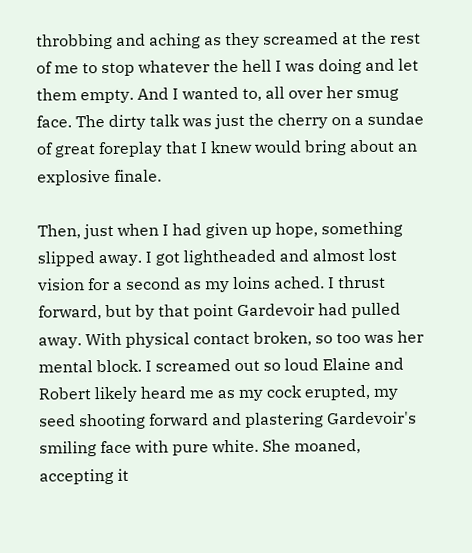throbbing and aching as they screamed at the rest of me to stop whatever the hell I was doing and let them empty. And I wanted to, all over her smug face. The dirty talk was just the cherry on a sundae of great foreplay that I knew would bring about an explosive finale.

Then, just when I had given up hope, something slipped away. I got lightheaded and almost lost vision for a second as my loins ached. I thrust forward, but by that point Gardevoir had pulled away. With physical contact broken, so too was her mental block. I screamed out so loud Elaine and Robert likely heard me as my cock erupted, my seed shooting forward and plastering Gardevoir's smiling face with pure white. She moaned, accepting it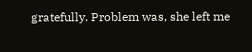gratefully. Problem was, she left me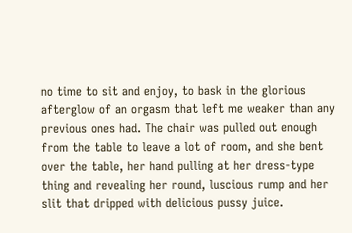no time to sit and enjoy, to bask in the glorious afterglow of an orgasm that left me weaker than any previous ones had. The chair was pulled out enough from the table to leave a lot of room, and she bent over the table, her hand pulling at her dress-type thing and revealing her round, luscious rump and her slit that dripped with delicious pussy juice.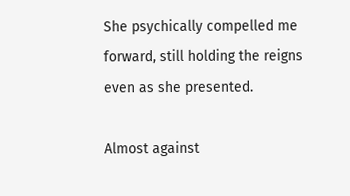She psychically compelled me forward, still holding the reigns even as she presented.

Almost against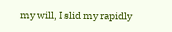my will, I slid my rapidly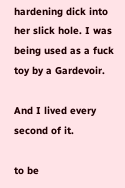hardening dick into her slick hole. I was being used as a fuck toy by a Gardevoir.

And I lived every second of it.

to be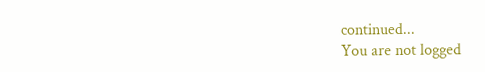continued...
You are not logged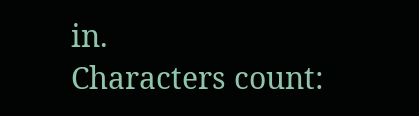in.
Characters count: